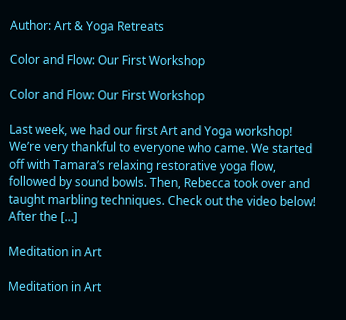Author: Art & Yoga Retreats

Color and Flow: Our First Workshop

Color and Flow: Our First Workshop

Last week, we had our first Art and Yoga workshop! We’re very thankful to everyone who came. We started off with Tamara’s relaxing restorative yoga flow, followed by sound bowls. Then, Rebecca took over and taught marbling techniques. Check out the video below! After the […]

Meditation in Art

Meditation in Art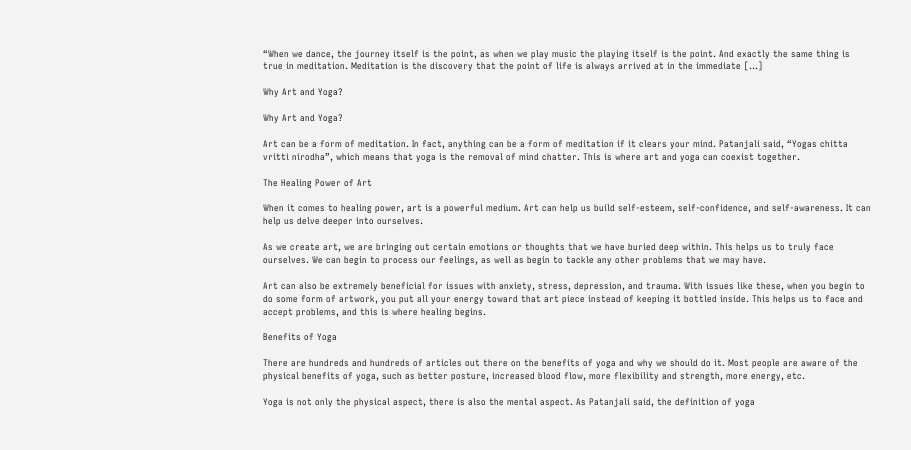“When we dance, the journey itself is the point, as when we play music the playing itself is the point. And exactly the same thing is true in meditation. Meditation is the discovery that the point of life is always arrived at in the immediate […]

Why Art and Yoga?

Why Art and Yoga?

Art can be a form of meditation. In fact, anything can be a form of meditation if it clears your mind. Patanjali said, “Yogas chitta vritti nirodha”, which means that yoga is the removal of mind chatter. This is where art and yoga can coexist together.

The Healing Power of Art

When it comes to healing power, art is a powerful medium. Art can help us build self-esteem, self-confidence, and self-awareness. It can help us delve deeper into ourselves.

As we create art, we are bringing out certain emotions or thoughts that we have buried deep within. This helps us to truly face ourselves. We can begin to process our feelings, as well as begin to tackle any other problems that we may have.

Art can also be extremely beneficial for issues with anxiety, stress, depression, and trauma. With issues like these, when you begin to do some form of artwork, you put all your energy toward that art piece instead of keeping it bottled inside. This helps us to face and accept problems, and this is where healing begins.

Benefits of Yoga

There are hundreds and hundreds of articles out there on the benefits of yoga and why we should do it. Most people are aware of the physical benefits of yoga, such as better posture, increased blood flow, more flexibility and strength, more energy, etc.

Yoga is not only the physical aspect, there is also the mental aspect. As Patanjali said, the definition of yoga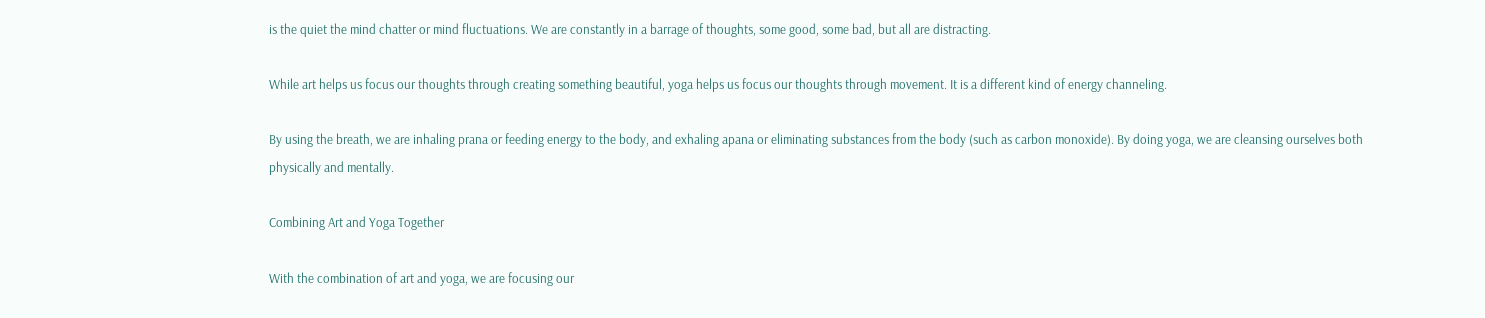is the quiet the mind chatter or mind fluctuations. We are constantly in a barrage of thoughts, some good, some bad, but all are distracting.

While art helps us focus our thoughts through creating something beautiful, yoga helps us focus our thoughts through movement. It is a different kind of energy channeling.

By using the breath, we are inhaling prana or feeding energy to the body, and exhaling apana or eliminating substances from the body (such as carbon monoxide). By doing yoga, we are cleansing ourselves both physically and mentally.

Combining Art and Yoga Together

With the combination of art and yoga, we are focusing our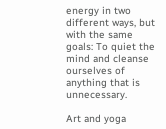energy in two different ways, but with the same goals: To quiet the mind and cleanse ourselves of anything that is unnecessary.

Art and yoga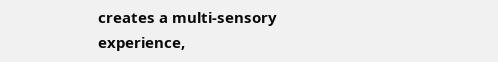creates a multi-sensory experience,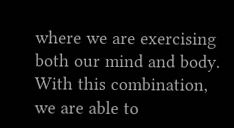where we are exercising both our mind and body. With this combination, we are able to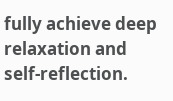fully achieve deep relaxation and self-reflection.